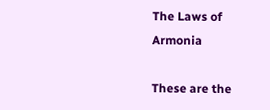The Laws of Armonia

These are the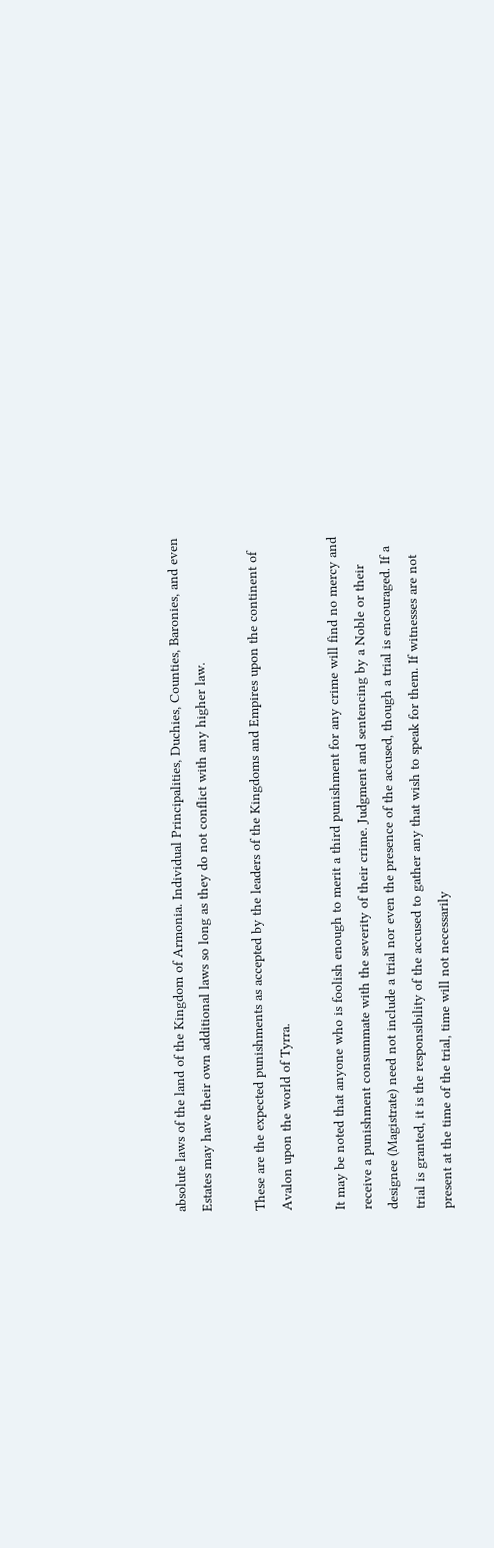absolute laws of the land of the Kingdom of Armonia. Individual Principalities, Duchies, Counties, Baronies, and even Estates may have their own additional laws so long as they do not conflict with any higher law.

These are the expected punishments as accepted by the leaders of the Kingdoms and Empires upon the continent of Avalon upon the world of Tyrra.

It may be noted that anyone who is foolish enough to merit a third punishment for any crime will find no mercy and receive a punishment consummate with the severity of their crime. Judgment and sentencing by a Noble or their designee (Magistrate) need not include a trial nor even the presence of the accused, though a trial is encouraged. If a trial is granted, it is the responsibility of the accused to gather any that wish to speak for them. If witnesses are not present at the time of the trial, time will not necessarily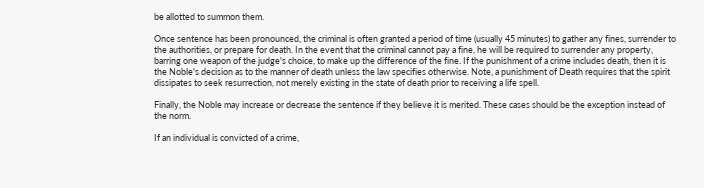be allotted to summon them.

Once sentence has been pronounced, the criminal is often granted a period of time (usually 45 minutes) to gather any fines, surrender to the authorities, or prepare for death. In the event that the criminal cannot pay a fine, he will be required to surrender any property, barring one weapon of the judge's choice, to make up the difference of the fine. If the punishment of a crime includes death, then it is the Noble's decision as to the manner of death unless the law specifies otherwise. Note, a punishment of Death requires that the spirit dissipates to seek resurrection, not merely existing in the state of death prior to receiving a life spell.

Finally, the Noble may increase or decrease the sentence if they believe it is merited. These cases should be the exception instead of the norm.

If an individual is convicted of a crime,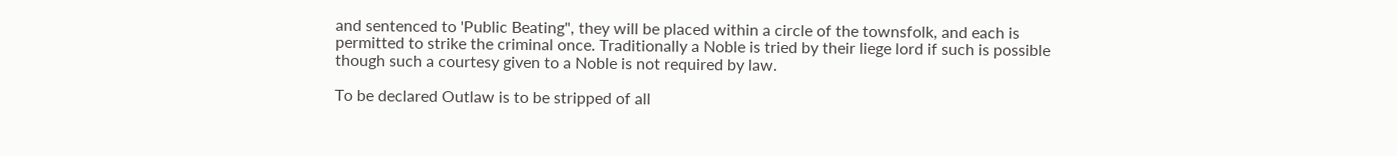and sentenced to 'Public Beating", they will be placed within a circle of the townsfolk, and each is permitted to strike the criminal once. Traditionally a Noble is tried by their liege lord if such is possible though such a courtesy given to a Noble is not required by law.

To be declared Outlaw is to be stripped of all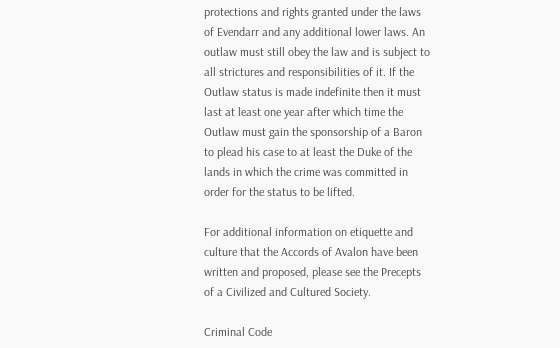protections and rights granted under the laws of Evendarr and any additional lower laws. An outlaw must still obey the law and is subject to all strictures and responsibilities of it. If the Outlaw status is made indefinite then it must last at least one year after which time the Outlaw must gain the sponsorship of a Baron to plead his case to at least the Duke of the lands in which the crime was committed in order for the status to be lifted.

For additional information on etiquette and culture that the Accords of Avalon have been written and proposed, please see the Precepts of a Civilized and Cultured Society.

Criminal Code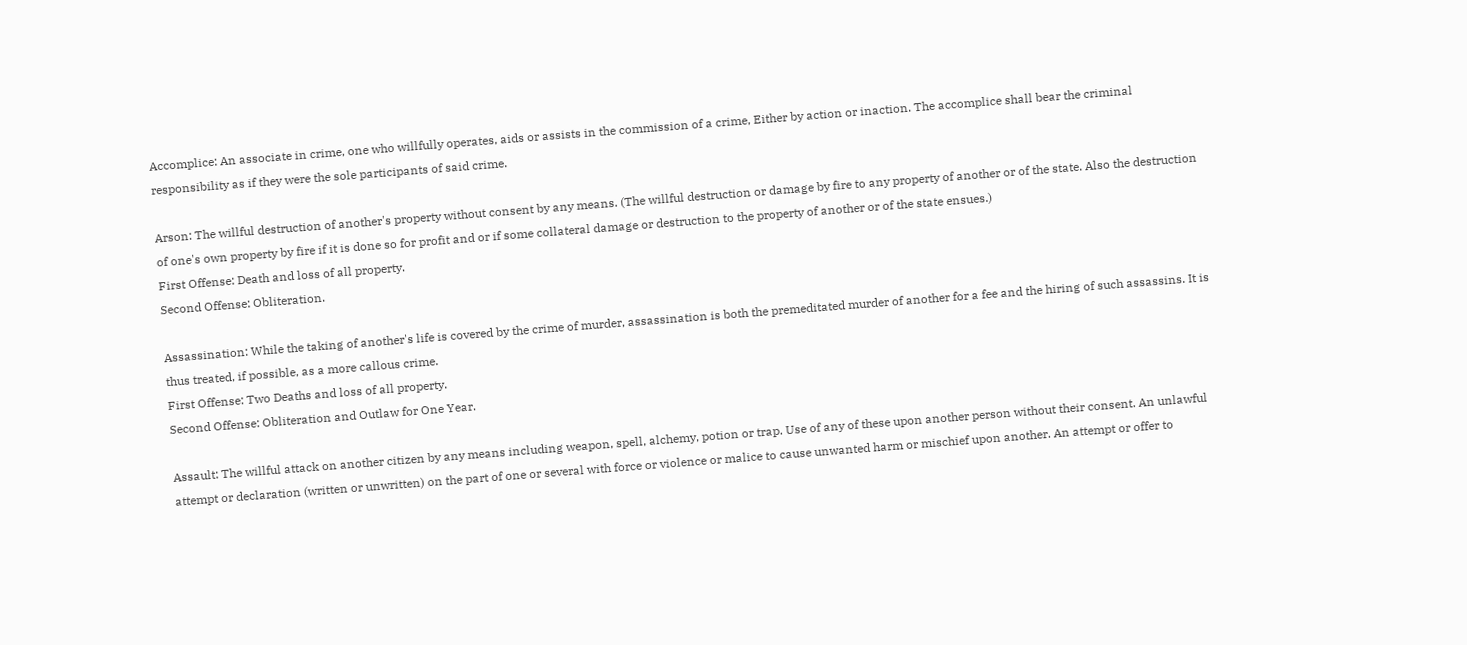Accomplice: An associate in crime, one who willfully operates, aids or assists in the commission of a crime, Either by action or inaction. The accomplice shall bear the criminal responsibility as if they were the sole participants of said crime.

Arson: The willful destruction of another's property without consent by any means. (The willful destruction or damage by fire to any property of another or of the state. Also the destruction of one's own property by fire if it is done so for profit and or if some collateral damage or destruction to the property of another or of the state ensues.)
First Offense: Death and loss of all property.
Second Offense: Obliteration.

Assassination: While the taking of another's life is covered by the crime of murder, assassination is both the premeditated murder of another for a fee and the hiring of such assassins. It is thus treated, if possible, as a more callous crime.
First Offense: Two Deaths and loss of all property.
Second Offense: Obliteration and Outlaw for One Year.

Assault: The willful attack on another citizen by any means including weapon, spell, alchemy, potion or trap. Use of any of these upon another person without their consent. An unlawful attempt or declaration (written or unwritten) on the part of one or several with force or violence or malice to cause unwanted harm or mischief upon another. An attempt or offer to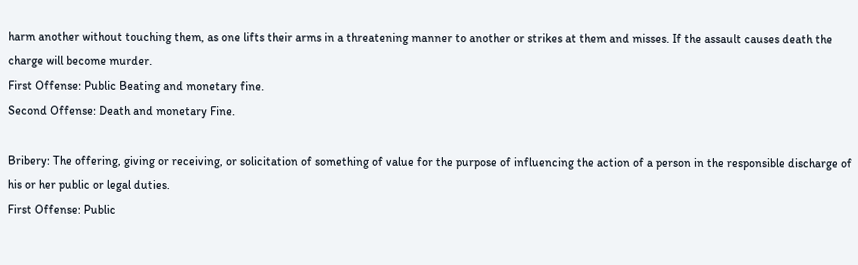harm another without touching them, as one lifts their arms in a threatening manner to another or strikes at them and misses. If the assault causes death the charge will become murder.
First Offense: Public Beating and monetary fine.
Second Offense: Death and monetary Fine.

Bribery: The offering, giving or receiving, or solicitation of something of value for the purpose of influencing the action of a person in the responsible discharge of his or her public or legal duties.
First Offense: Public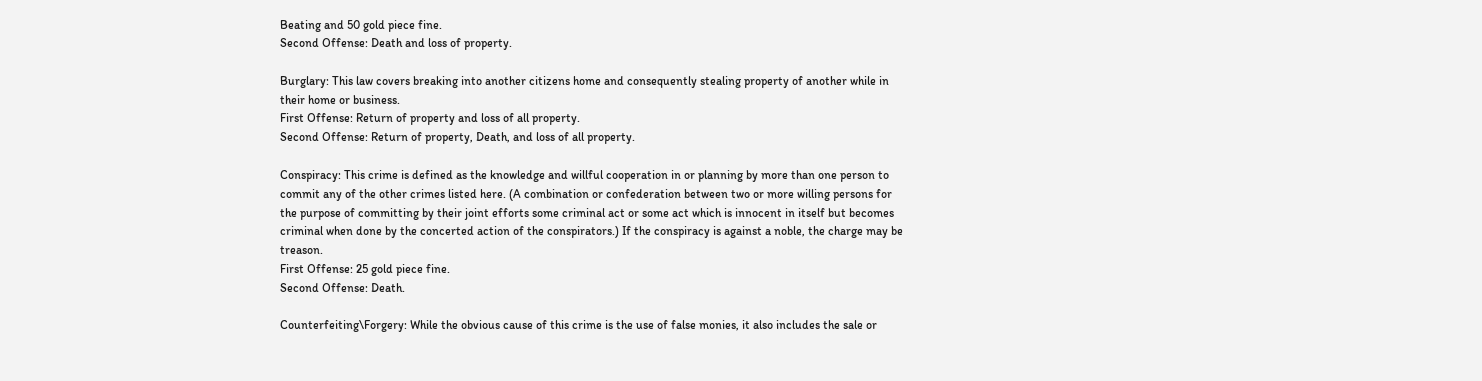Beating and 50 gold piece fine.
Second Offense: Death and loss of property.

Burglary: This law covers breaking into another citizens home and consequently stealing property of another while in their home or business.
First Offense: Return of property and loss of all property.
Second Offense: Return of property, Death, and loss of all property.

Conspiracy: This crime is defined as the knowledge and willful cooperation in or planning by more than one person to commit any of the other crimes listed here. (A combination or confederation between two or more willing persons for the purpose of committing by their joint efforts some criminal act or some act which is innocent in itself but becomes criminal when done by the concerted action of the conspirators.) If the conspiracy is against a noble, the charge may be treason.
First Offense: 25 gold piece fine.
Second Offense: Death.

Counterfeiting\Forgery: While the obvious cause of this crime is the use of false monies, it also includes the sale or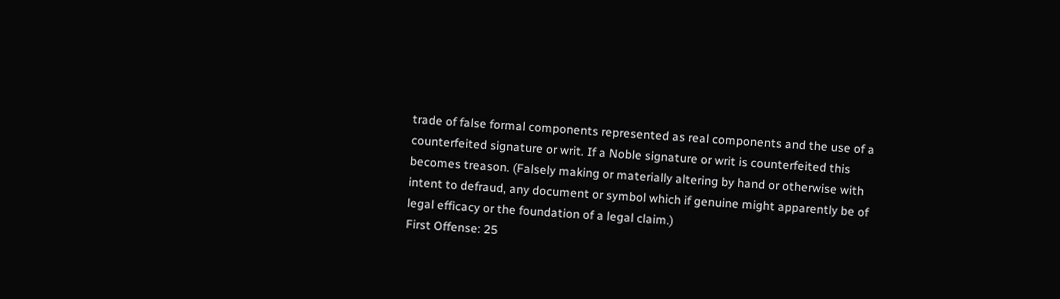trade of false formal components represented as real components and the use of a counterfeited signature or writ. If a Noble signature or writ is counterfeited this becomes treason. (Falsely making or materially altering by hand or otherwise with intent to defraud, any document or symbol which if genuine might apparently be of legal efficacy or the foundation of a legal claim.)
First Offense: 25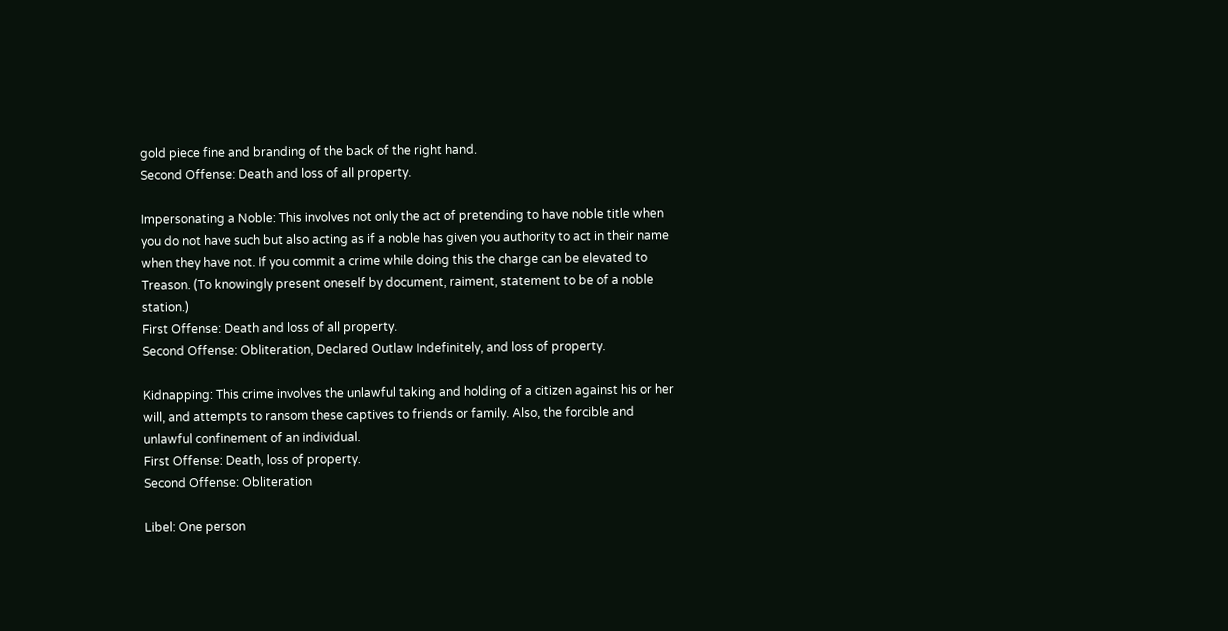gold piece fine and branding of the back of the right hand.
Second Offense: Death and loss of all property.

Impersonating a Noble: This involves not only the act of pretending to have noble title when you do not have such but also acting as if a noble has given you authority to act in their name when they have not. If you commit a crime while doing this the charge can be elevated to Treason. (To knowingly present oneself by document, raiment, statement to be of a noble station.)
First Offense: Death and loss of all property.
Second Offense: Obliteration, Declared Outlaw Indefinitely, and loss of property.

Kidnapping: This crime involves the unlawful taking and holding of a citizen against his or her will, and attempts to ransom these captives to friends or family. Also, the forcible and unlawful confinement of an individual.
First Offense: Death, loss of property.
Second Offense: Obliteration

Libel: One person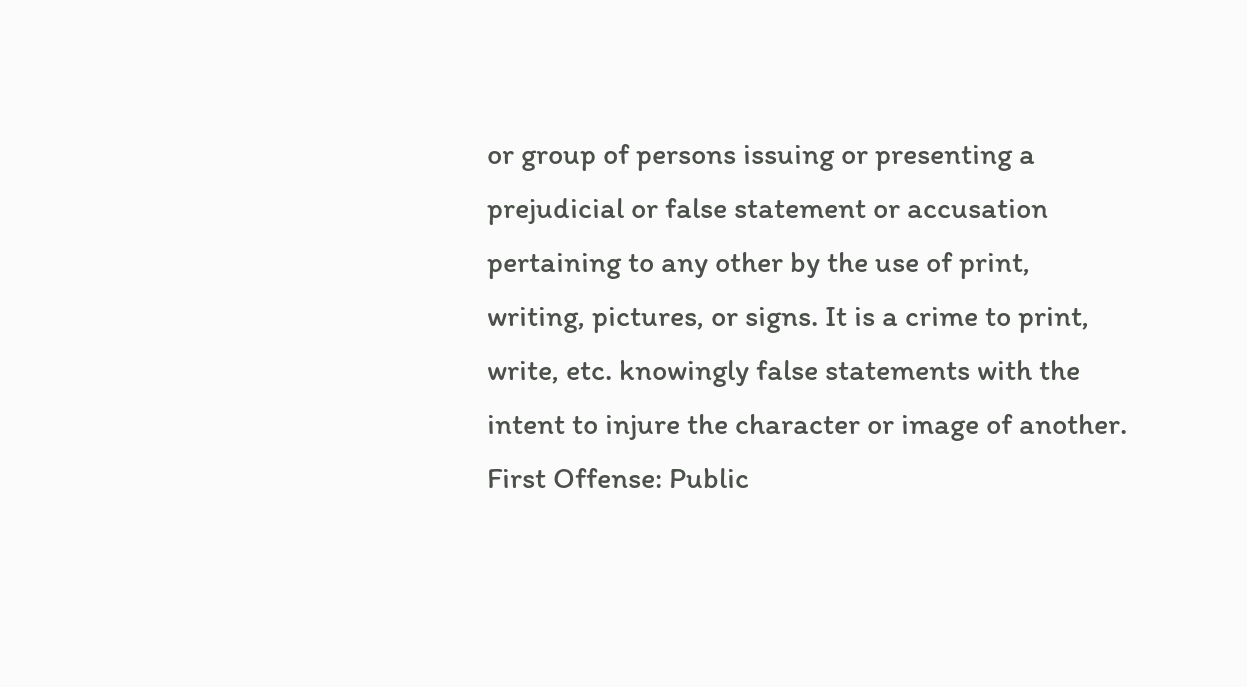or group of persons issuing or presenting a prejudicial or false statement or accusation pertaining to any other by the use of print, writing, pictures, or signs. It is a crime to print, write, etc. knowingly false statements with the intent to injure the character or image of another.
First Offense: Public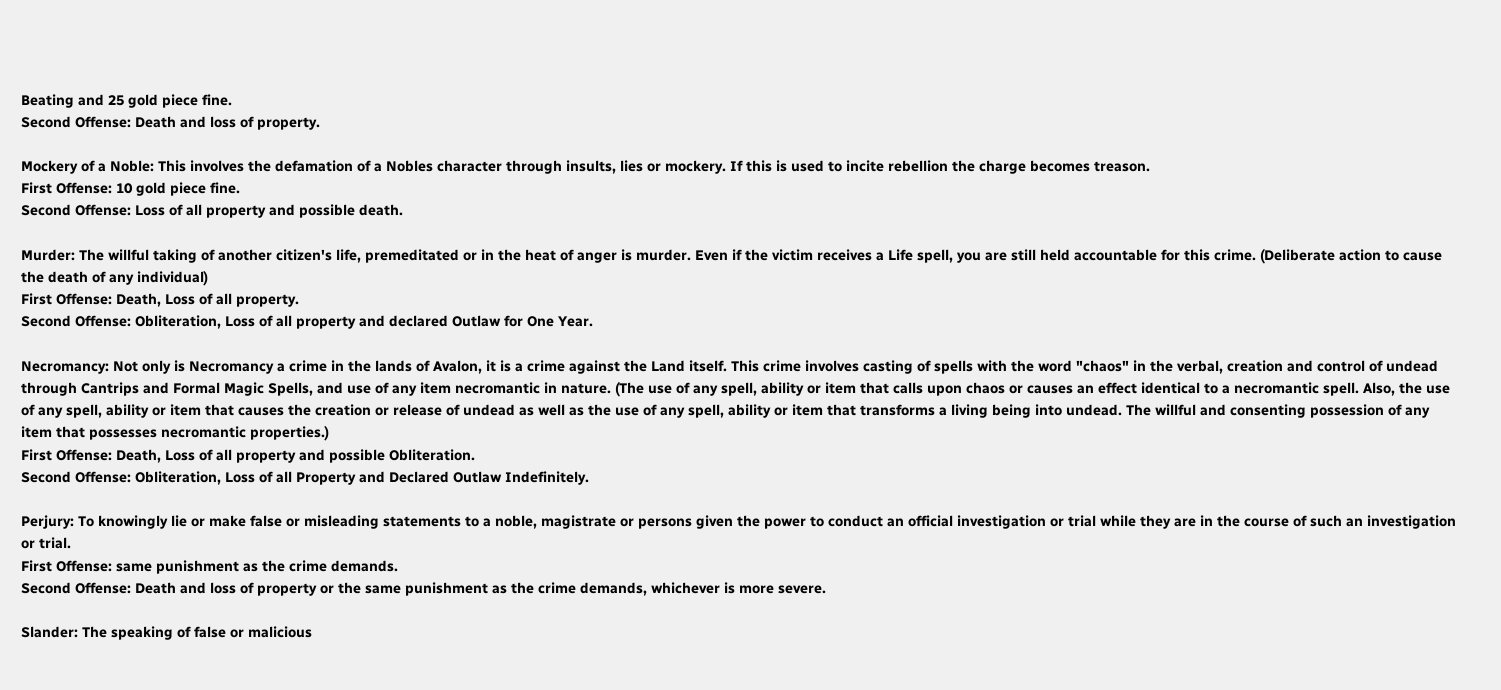Beating and 25 gold piece fine.
Second Offense: Death and loss of property.

Mockery of a Noble: This involves the defamation of a Nobles character through insults, lies or mockery. If this is used to incite rebellion the charge becomes treason.
First Offense: 10 gold piece fine.
Second Offense: Loss of all property and possible death.

Murder: The willful taking of another citizen's life, premeditated or in the heat of anger is murder. Even if the victim receives a Life spell, you are still held accountable for this crime. (Deliberate action to cause the death of any individual)
First Offense: Death, Loss of all property.
Second Offense: Obliteration, Loss of all property and declared Outlaw for One Year.

Necromancy: Not only is Necromancy a crime in the lands of Avalon, it is a crime against the Land itself. This crime involves casting of spells with the word "chaos" in the verbal, creation and control of undead through Cantrips and Formal Magic Spells, and use of any item necromantic in nature. (The use of any spell, ability or item that calls upon chaos or causes an effect identical to a necromantic spell. Also, the use of any spell, ability or item that causes the creation or release of undead as well as the use of any spell, ability or item that transforms a living being into undead. The willful and consenting possession of any item that possesses necromantic properties.)
First Offense: Death, Loss of all property and possible Obliteration.
Second Offense: Obliteration, Loss of all Property and Declared Outlaw Indefinitely.

Perjury: To knowingly lie or make false or misleading statements to a noble, magistrate or persons given the power to conduct an official investigation or trial while they are in the course of such an investigation or trial.
First Offense: same punishment as the crime demands.
Second Offense: Death and loss of property or the same punishment as the crime demands, whichever is more severe.

Slander: The speaking of false or malicious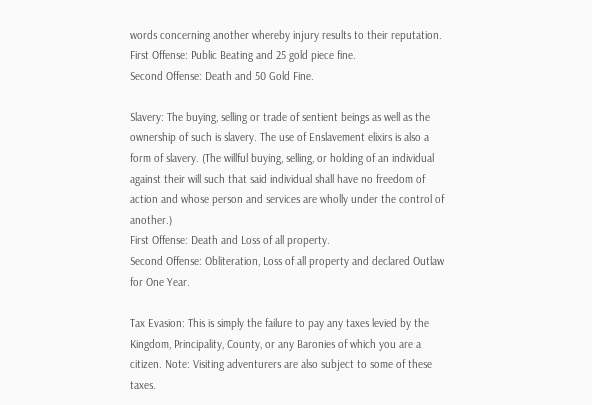words concerning another whereby injury results to their reputation.
First Offense: Public Beating and 25 gold piece fine.
Second Offense: Death and 50 Gold Fine.

Slavery: The buying, selling or trade of sentient beings as well as the ownership of such is slavery. The use of Enslavement elixirs is also a form of slavery. (The willful buying, selling, or holding of an individual against their will such that said individual shall have no freedom of action and whose person and services are wholly under the control of another.)
First Offense: Death and Loss of all property.
Second Offense: Obliteration, Loss of all property and declared Outlaw for One Year.

Tax Evasion: This is simply the failure to pay any taxes levied by the Kingdom, Principality, County, or any Baronies of which you are a citizen. Note: Visiting adventurers are also subject to some of these taxes.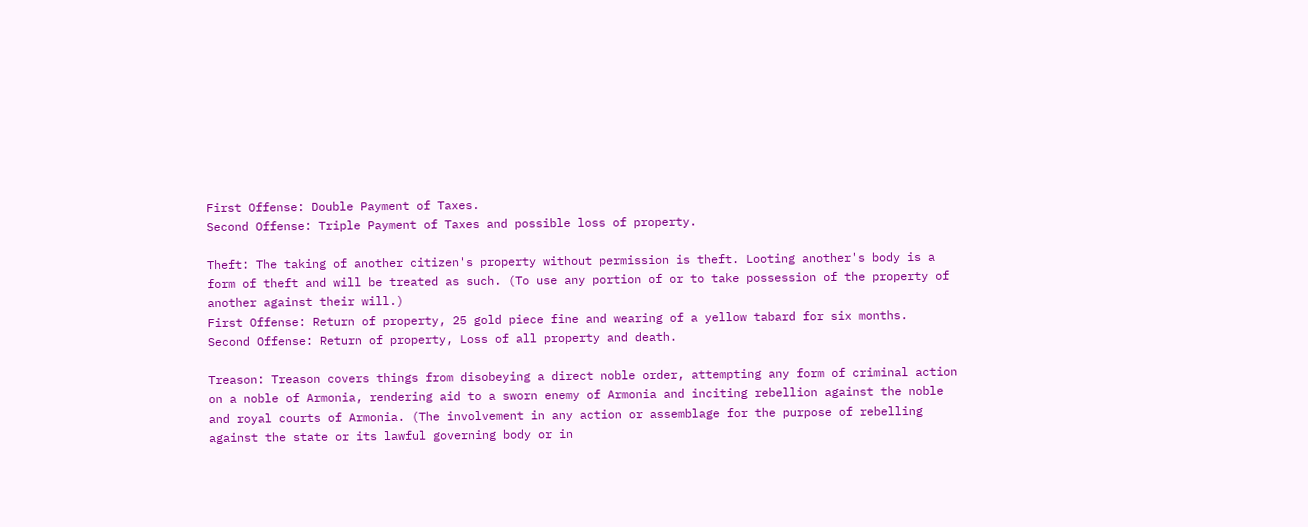First Offense: Double Payment of Taxes.
Second Offense: Triple Payment of Taxes and possible loss of property.

Theft: The taking of another citizen's property without permission is theft. Looting another's body is a form of theft and will be treated as such. (To use any portion of or to take possession of the property of another against their will.)
First Offense: Return of property, 25 gold piece fine and wearing of a yellow tabard for six months.
Second Offense: Return of property, Loss of all property and death.

Treason: Treason covers things from disobeying a direct noble order, attempting any form of criminal action on a noble of Armonia, rendering aid to a sworn enemy of Armonia and inciting rebellion against the noble and royal courts of Armonia. (The involvement in any action or assemblage for the purpose of rebelling against the state or its lawful governing body or in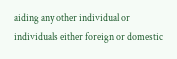aiding any other individual or individuals either foreign or domestic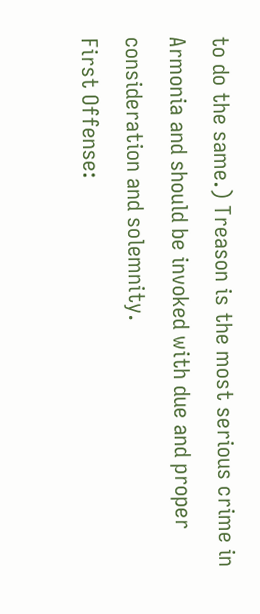to do the same.) Treason is the most serious crime in Armonia and should be invoked with due and proper consideration and solemnity.
First Offense: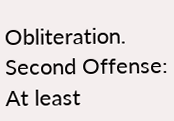Obliteration.
Second Offense: At least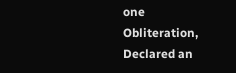one Obliteration, Declared an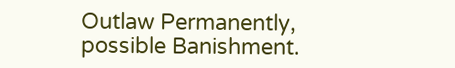Outlaw Permanently, possible Banishment.